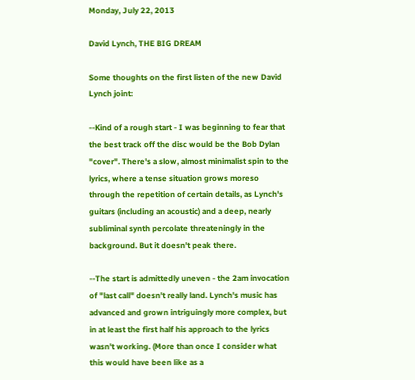Monday, July 22, 2013

David Lynch, THE BIG DREAM

Some thoughts on the first listen of the new David Lynch joint:

--Kind of a rough start - I was beginning to fear that the best track off the disc would be the Bob Dylan "cover". There's a slow, almost minimalist spin to the lyrics, where a tense situation grows moreso through the repetition of certain details, as Lynch's guitars (including an acoustic) and a deep, nearly subliminal synth percolate threateningly in the background. But it doesn't peak there.

--The start is admittedly uneven - the 2am invocation of "last call" doesn't really land. Lynch's music has advanced and grown intriguingly more complex, but in at least the first half his approach to the lyrics wasn't working. (More than once I consider what this would have been like as a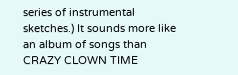series of instrumental sketches.) It sounds more like an album of songs than CRAZY CLOWN TIME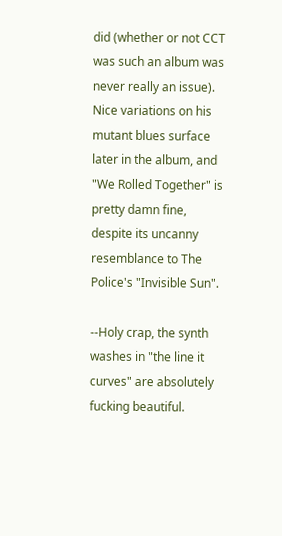did (whether or not CCT was such an album was never really an issue). Nice variations on his mutant blues surface later in the album, and "We Rolled Together" is pretty damn fine, despite its uncanny resemblance to The Police's "Invisible Sun".

--Holy crap, the synth washes in "the line it curves" are absolutely fucking beautiful.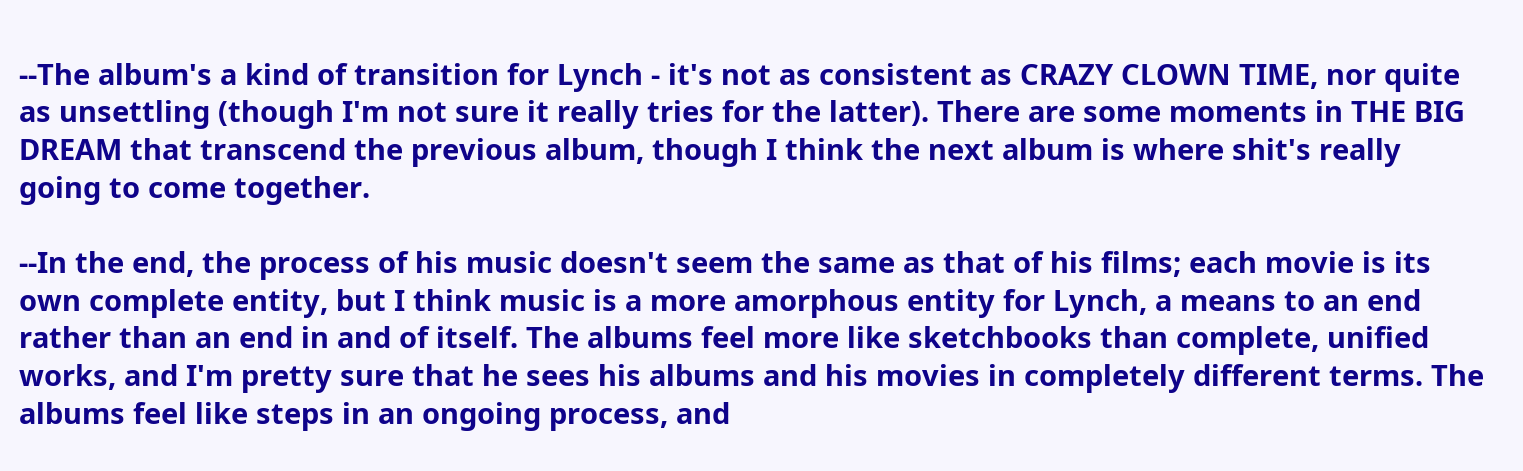--The album's a kind of transition for Lynch - it's not as consistent as CRAZY CLOWN TIME, nor quite as unsettling (though I'm not sure it really tries for the latter). There are some moments in THE BIG DREAM that transcend the previous album, though I think the next album is where shit's really going to come together.

--In the end, the process of his music doesn't seem the same as that of his films; each movie is its own complete entity, but I think music is a more amorphous entity for Lynch, a means to an end rather than an end in and of itself. The albums feel more like sketchbooks than complete, unified works, and I'm pretty sure that he sees his albums and his movies in completely different terms. The albums feel like steps in an ongoing process, and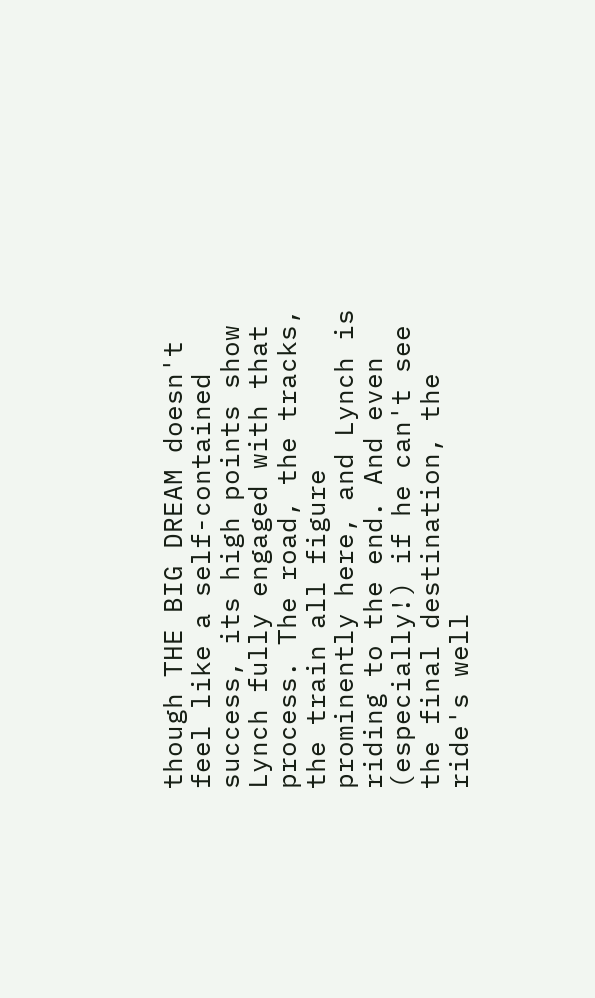though THE BIG DREAM doesn't feel like a self-contained success, its high points show Lynch fully engaged with that process. The road, the tracks, the train all figure prominently here, and Lynch is riding to the end. And even (especially!) if he can't see the final destination, the ride's well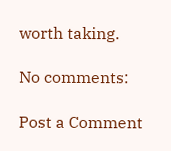worth taking.

No comments:

Post a Comment